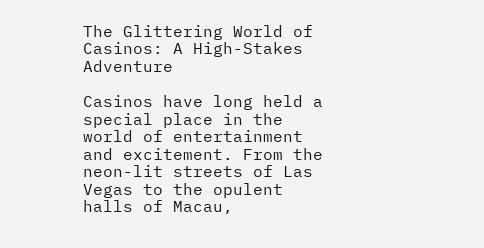The Glittering World of Casinos: A High-Stakes Adventure

Casinos have long held a special place in the world of entertainment and excitement. From the neon-lit streets of Las Vegas to the opulent halls of Macau,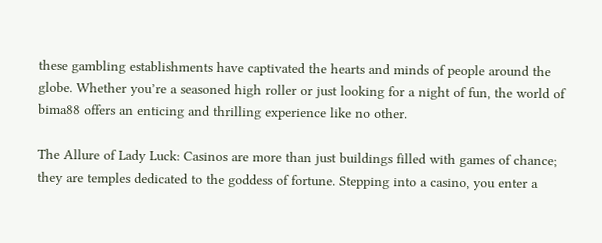these gambling establishments have captivated the hearts and minds of people around the globe. Whether you’re a seasoned high roller or just looking for a night of fun, the world of bima88 offers an enticing and thrilling experience like no other.

The Allure of Lady Luck: Casinos are more than just buildings filled with games of chance; they are temples dedicated to the goddess of fortune. Stepping into a casino, you enter a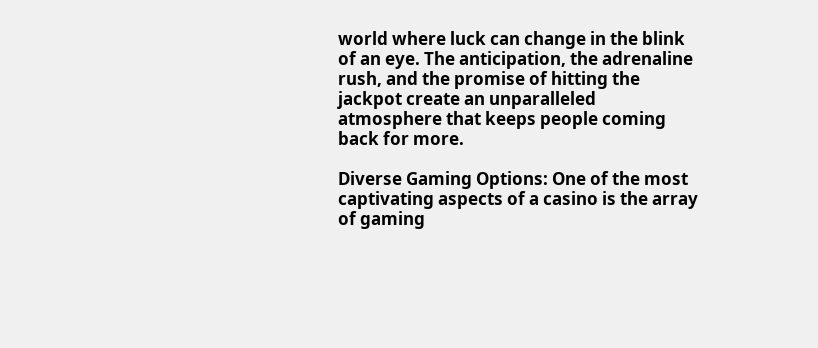world where luck can change in the blink of an eye. The anticipation, the adrenaline rush, and the promise of hitting the jackpot create an unparalleled atmosphere that keeps people coming back for more.

Diverse Gaming Options: One of the most captivating aspects of a casino is the array of gaming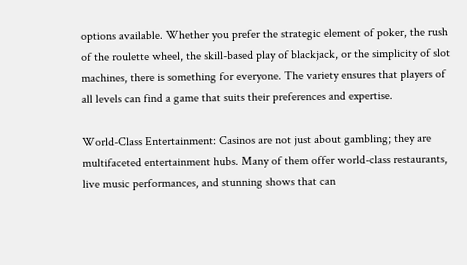options available. Whether you prefer the strategic element of poker, the rush of the roulette wheel, the skill-based play of blackjack, or the simplicity of slot machines, there is something for everyone. The variety ensures that players of all levels can find a game that suits their preferences and expertise.

World-Class Entertainment: Casinos are not just about gambling; they are multifaceted entertainment hubs. Many of them offer world-class restaurants, live music performances, and stunning shows that can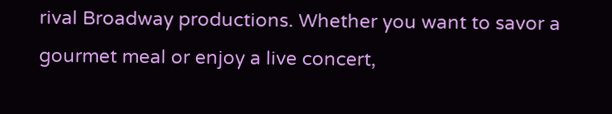rival Broadway productions. Whether you want to savor a gourmet meal or enjoy a live concert,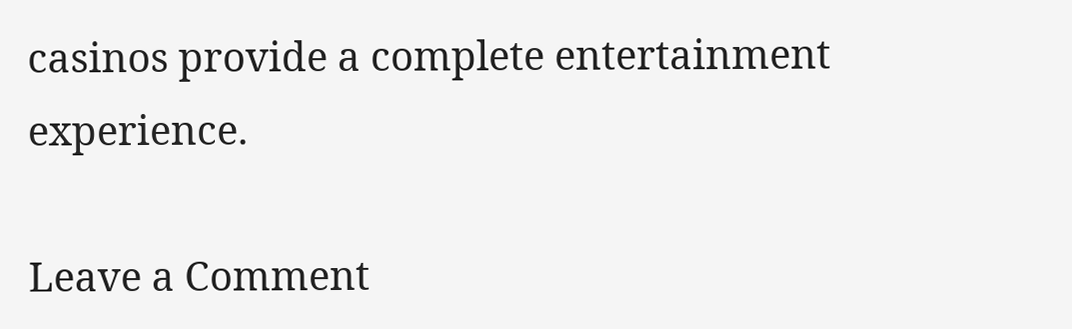casinos provide a complete entertainment experience.

Leave a Comment